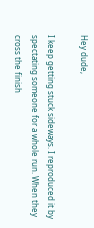Hey dude,

I keep getting stuck sideways. I reproduced it by spectating someone for a whole run. When they cross the finish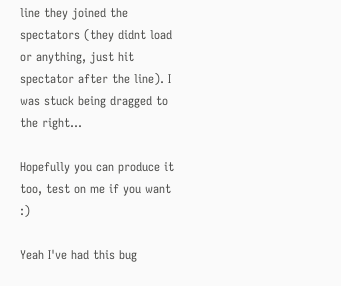line they joined the spectators (they didnt load or anything, just hit spectator after the line). I was stuck being dragged to the right...

Hopefully you can produce it too, test on me if you want :)

Yeah I've had this bug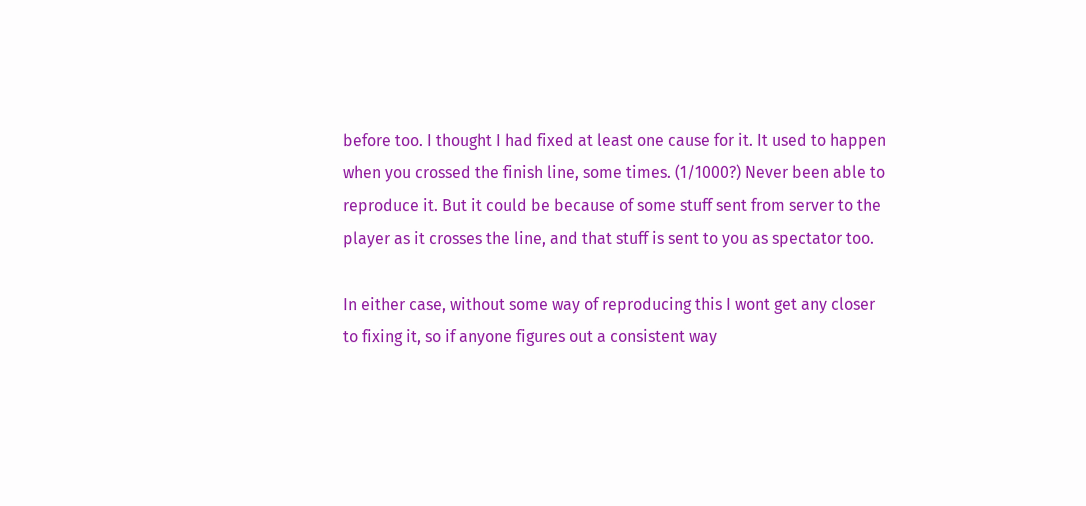before too. I thought I had fixed at least one cause for it. It used to happen when you crossed the finish line, some times. (1/1000?) Never been able to reproduce it. But it could be because of some stuff sent from server to the player as it crosses the line, and that stuff is sent to you as spectator too.

In either case, without some way of reproducing this I wont get any closer to fixing it, so if anyone figures out a consistent way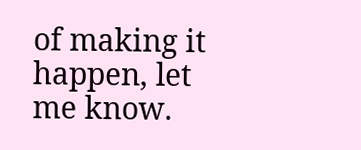of making it happen, let me know.